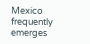Mexico frequently emerges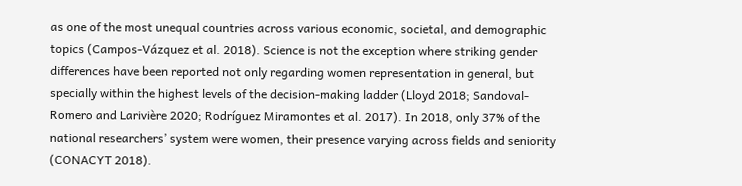as one of the most unequal countries across various economic, societal, and demographic topics (Campos-Vázquez et al. 2018). Science is not the exception where striking gender differences have been reported not only regarding women representation in general, but specially within the highest levels of the decision-making ladder (Lloyd 2018; Sandoval-Romero and Larivière 2020; Rodríguez Miramontes et al. 2017). In 2018, only 37% of the national researchers’ system were women, their presence varying across fields and seniority (CONACYT 2018).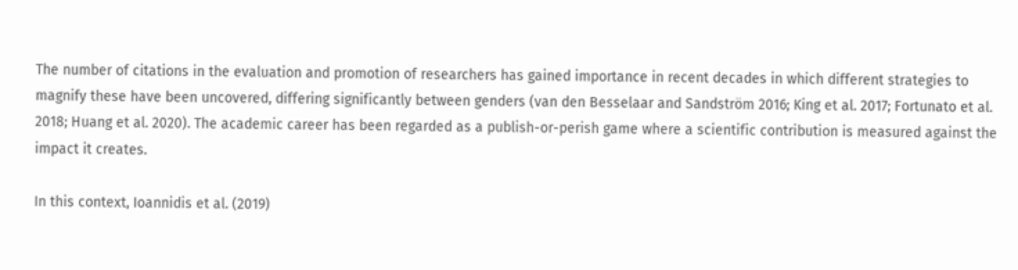The number of citations in the evaluation and promotion of researchers has gained importance in recent decades in which different strategies to magnify these have been uncovered, differing significantly between genders (van den Besselaar and Sandström 2016; King et al. 2017; Fortunato et al. 2018; Huang et al. 2020). The academic career has been regarded as a publish-or-perish game where a scientific contribution is measured against the impact it creates.

In this context, Ioannidis et al. (2019)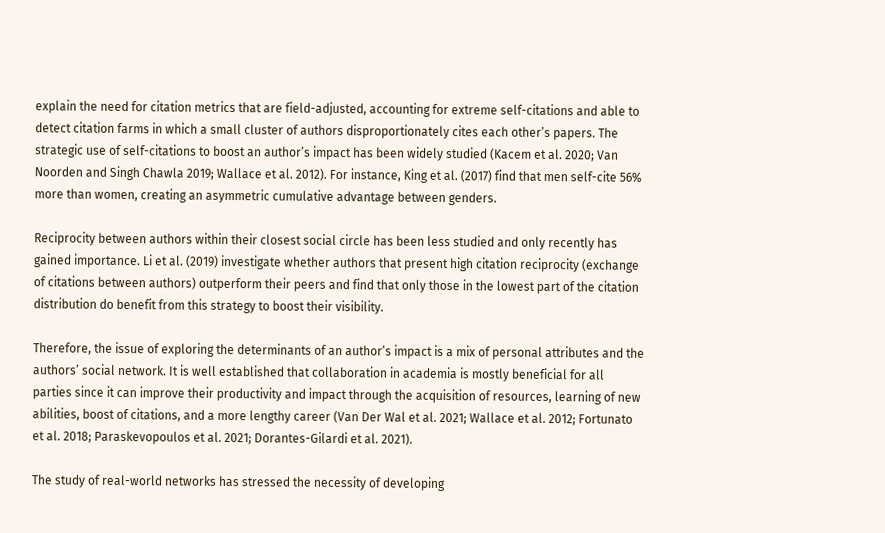explain the need for citation metrics that are field-adjusted, accounting for extreme self-citations and able to detect citation farms in which a small cluster of authors disproportionately cites each other’s papers. The strategic use of self-citations to boost an author’s impact has been widely studied (Kacem et al. 2020; Van Noorden and Singh Chawla 2019; Wallace et al. 2012). For instance, King et al. (2017) find that men self-cite 56% more than women, creating an asymmetric cumulative advantage between genders.

Reciprocity between authors within their closest social circle has been less studied and only recently has gained importance. Li et al. (2019) investigate whether authors that present high citation reciprocity (exchange of citations between authors) outperform their peers and find that only those in the lowest part of the citation distribution do benefit from this strategy to boost their visibility.

Therefore, the issue of exploring the determinants of an author’s impact is a mix of personal attributes and the authors’ social network. It is well established that collaboration in academia is mostly beneficial for all parties since it can improve their productivity and impact through the acquisition of resources, learning of new abilities, boost of citations, and a more lengthy career (Van Der Wal et al. 2021; Wallace et al. 2012; Fortunato et al. 2018; Paraskevopoulos et al. 2021; Dorantes-Gilardi et al. 2021).

The study of real-world networks has stressed the necessity of developing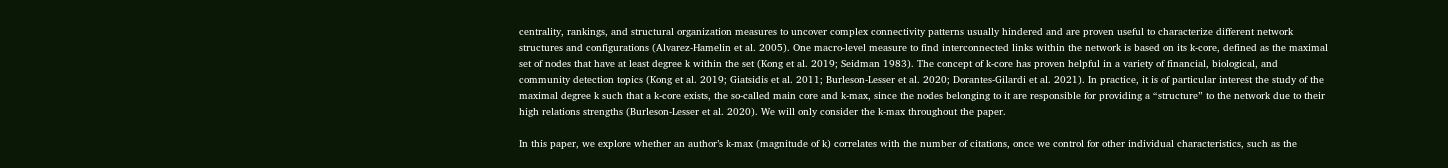centrality, rankings, and structural organization measures to uncover complex connectivity patterns usually hindered and are proven useful to characterize different network structures and configurations (Alvarez-Hamelin et al. 2005). One macro-level measure to find interconnected links within the network is based on its k-core, defined as the maximal set of nodes that have at least degree k within the set (Kong et al. 2019; Seidman 1983). The concept of k-core has proven helpful in a variety of financial, biological, and community detection topics (Kong et al. 2019; Giatsidis et al. 2011; Burleson-Lesser et al. 2020; Dorantes-Gilardi et al. 2021). In practice, it is of particular interest the study of the maximal degree k such that a k-core exists, the so-called main core and k-max, since the nodes belonging to it are responsible for providing a “structure” to the network due to their high relations strengths (Burleson-Lesser et al. 2020). We will only consider the k-max throughout the paper.

In this paper, we explore whether an author’s k-max (magnitude of k) correlates with the number of citations, once we control for other individual characteristics, such as the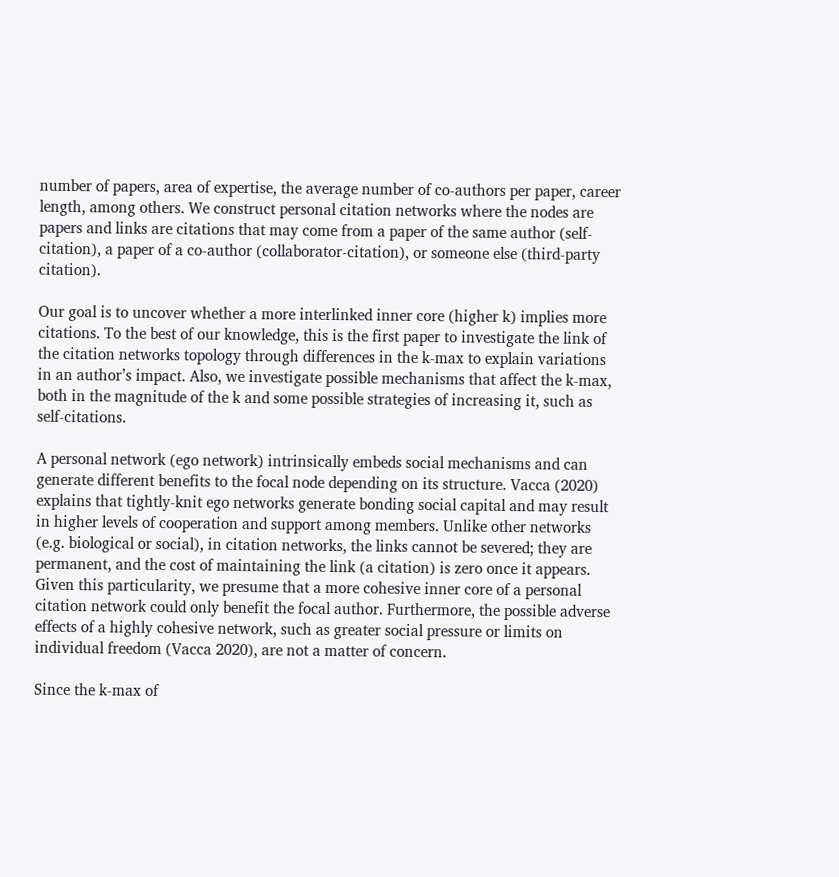number of papers, area of expertise, the average number of co-authors per paper, career length, among others. We construct personal citation networks where the nodes are papers and links are citations that may come from a paper of the same author (self-citation), a paper of a co-author (collaborator-citation), or someone else (third-party citation).

Our goal is to uncover whether a more interlinked inner core (higher k) implies more citations. To the best of our knowledge, this is the first paper to investigate the link of the citation networks topology through differences in the k-max to explain variations in an author’s impact. Also, we investigate possible mechanisms that affect the k-max, both in the magnitude of the k and some possible strategies of increasing it, such as self-citations.

A personal network (ego network) intrinsically embeds social mechanisms and can generate different benefits to the focal node depending on its structure. Vacca (2020) explains that tightly-knit ego networks generate bonding social capital and may result in higher levels of cooperation and support among members. Unlike other networks (e.g. biological or social), in citation networks, the links cannot be severed; they are permanent, and the cost of maintaining the link (a citation) is zero once it appears. Given this particularity, we presume that a more cohesive inner core of a personal citation network could only benefit the focal author. Furthermore, the possible adverse effects of a highly cohesive network, such as greater social pressure or limits on individual freedom (Vacca 2020), are not a matter of concern.

Since the k-max of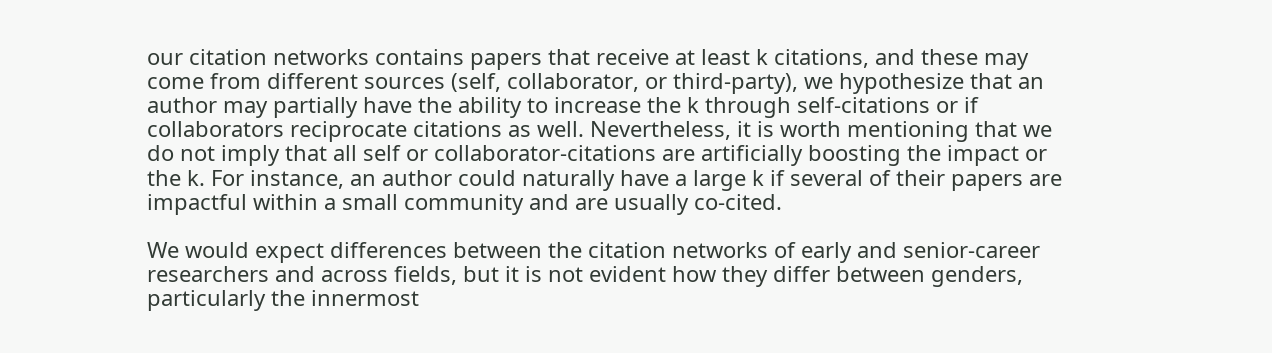our citation networks contains papers that receive at least k citations, and these may come from different sources (self, collaborator, or third-party), we hypothesize that an author may partially have the ability to increase the k through self-citations or if collaborators reciprocate citations as well. Nevertheless, it is worth mentioning that we do not imply that all self or collaborator-citations are artificially boosting the impact or the k. For instance, an author could naturally have a large k if several of their papers are impactful within a small community and are usually co-cited.

We would expect differences between the citation networks of early and senior-career researchers and across fields, but it is not evident how they differ between genders, particularly the innermost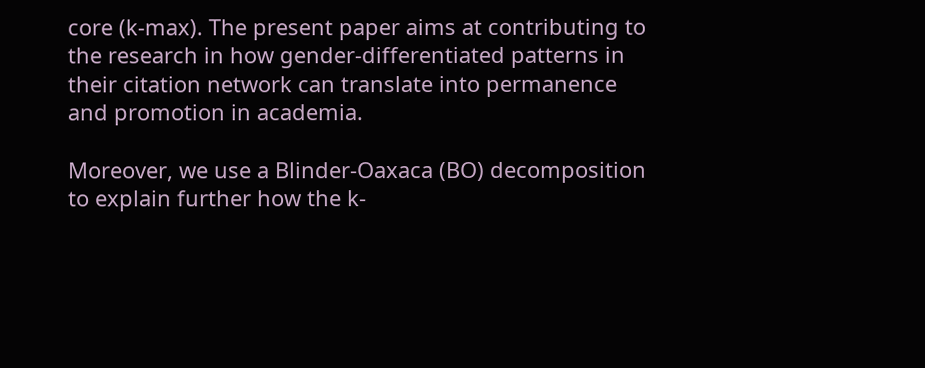core (k-max). The present paper aims at contributing to the research in how gender-differentiated patterns in their citation network can translate into permanence and promotion in academia.

Moreover, we use a Blinder-Oaxaca (BO) decomposition to explain further how the k-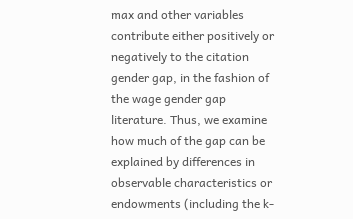max and other variables contribute either positively or negatively to the citation gender gap, in the fashion of the wage gender gap literature. Thus, we examine how much of the gap can be explained by differences in observable characteristics or endowments (including the k-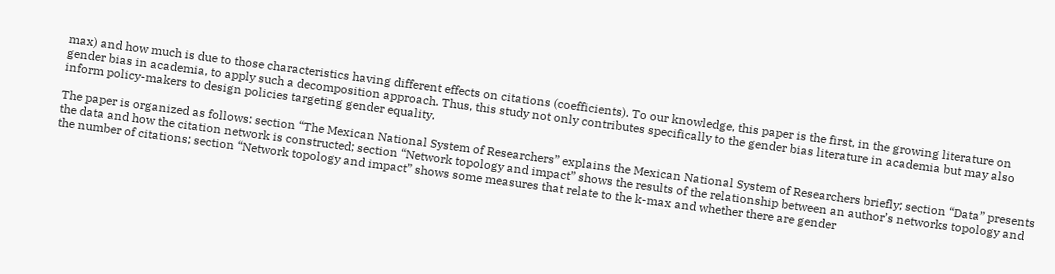max) and how much is due to those characteristics having different effects on citations (coefficients). To our knowledge, this paper is the first, in the growing literature on gender bias in academia, to apply such a decomposition approach. Thus, this study not only contributes specifically to the gender bias literature in academia but may also inform policy-makers to design policies targeting gender equality.

The paper is organized as follows: section “The Mexican National System of Researchers” explains the Mexican National System of Researchers briefly; section “Data” presents the data and how the citation network is constructed; section “Network topology and impact” shows the results of the relationship between an author’s networks topology and the number of citations; section “Network topology and impact” shows some measures that relate to the k-max and whether there are gender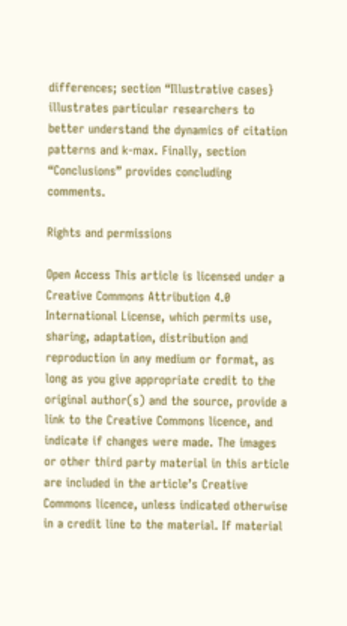differences; section “Illustrative cases} illustrates particular researchers to better understand the dynamics of citation patterns and k-max. Finally, section “Conclusions” provides concluding comments.

Rights and permissions

Open Access This article is licensed under a Creative Commons Attribution 4.0 International License, which permits use, sharing, adaptation, distribution and reproduction in any medium or format, as long as you give appropriate credit to the original author(s) and the source, provide a link to the Creative Commons licence, and indicate if changes were made. The images or other third party material in this article are included in the article’s Creative Commons licence, unless indicated otherwise in a credit line to the material. If material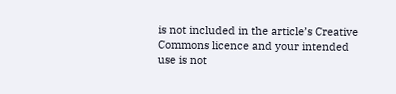is not included in the article’s Creative Commons licence and your intended use is not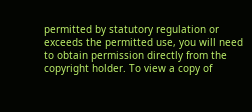permitted by statutory regulation or exceeds the permitted use, you will need to obtain permission directly from the copyright holder. To view a copy of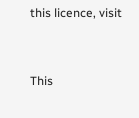this licence, visit


This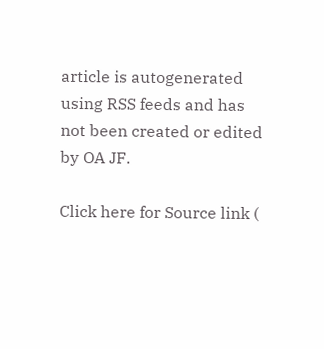article is autogenerated using RSS feeds and has not been created or edited by OA JF.

Click here for Source link (